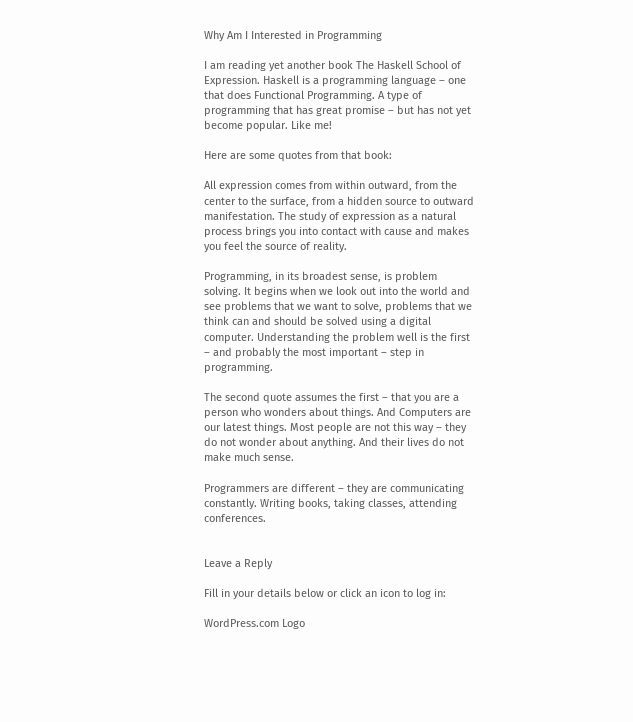Why Am I Interested in Programming

I am reading yet another book The Haskell School of Expression. Haskell is a programming language – one that does Functional Programming. A type of programming that has great promise – but has not yet become popular. Like me!

Here are some quotes from that book:

All expression comes from within outward, from the center to the surface, from a hidden source to outward manifestation. The study of expression as a natural process brings you into contact with cause and makes you feel the source of reality.

Programming, in its broadest sense, is problem solving. It begins when we look out into the world and see problems that we want to solve, problems that we think can and should be solved using a digital computer. Understanding the problem well is the first – and probably the most important – step in programming.

The second quote assumes the first – that you are a person who wonders about things. And Computers are our latest things. Most people are not this way – they do not wonder about anything. And their lives do not make much sense.

Programmers are different – they are communicating constantly. Writing books, taking classes, attending conferences.


Leave a Reply

Fill in your details below or click an icon to log in:

WordPress.com Logo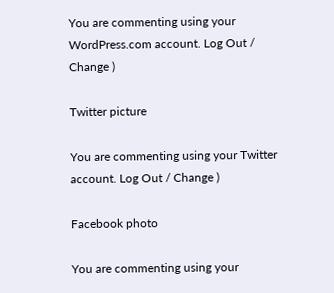You are commenting using your WordPress.com account. Log Out / Change )

Twitter picture

You are commenting using your Twitter account. Log Out / Change )

Facebook photo

You are commenting using your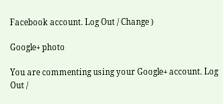Facebook account. Log Out / Change )

Google+ photo

You are commenting using your Google+ account. Log Out /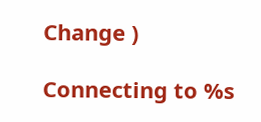Change )

Connecting to %s